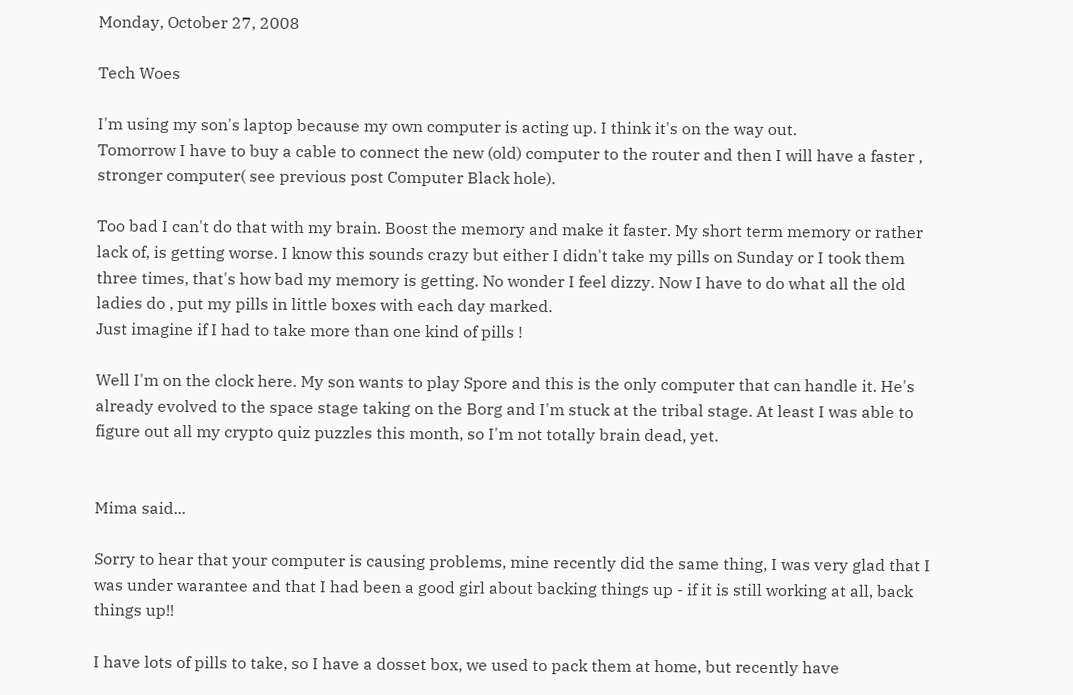Monday, October 27, 2008

Tech Woes

I'm using my son's laptop because my own computer is acting up. I think it's on the way out.
Tomorrow I have to buy a cable to connect the new (old) computer to the router and then I will have a faster , stronger computer( see previous post Computer Black hole).

Too bad I can't do that with my brain. Boost the memory and make it faster. My short term memory or rather lack of, is getting worse. I know this sounds crazy but either I didn't take my pills on Sunday or I took them three times, that's how bad my memory is getting. No wonder I feel dizzy. Now I have to do what all the old ladies do , put my pills in little boxes with each day marked.
Just imagine if I had to take more than one kind of pills !

Well I'm on the clock here. My son wants to play Spore and this is the only computer that can handle it. He's already evolved to the space stage taking on the Borg and I'm stuck at the tribal stage. At least I was able to figure out all my crypto quiz puzzles this month, so I'm not totally brain dead, yet.


Mima said...

Sorry to hear that your computer is causing problems, mine recently did the same thing, I was very glad that I was under warantee and that I had been a good girl about backing things up - if it is still working at all, back things up!!

I have lots of pills to take, so I have a dosset box, we used to pack them at home, but recently have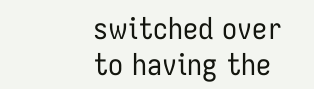switched over to having the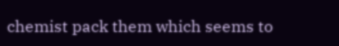chemist pack them which seems to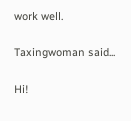work well.

Taxingwoman said...

Hi!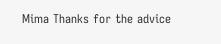Mima Thanks for the advice